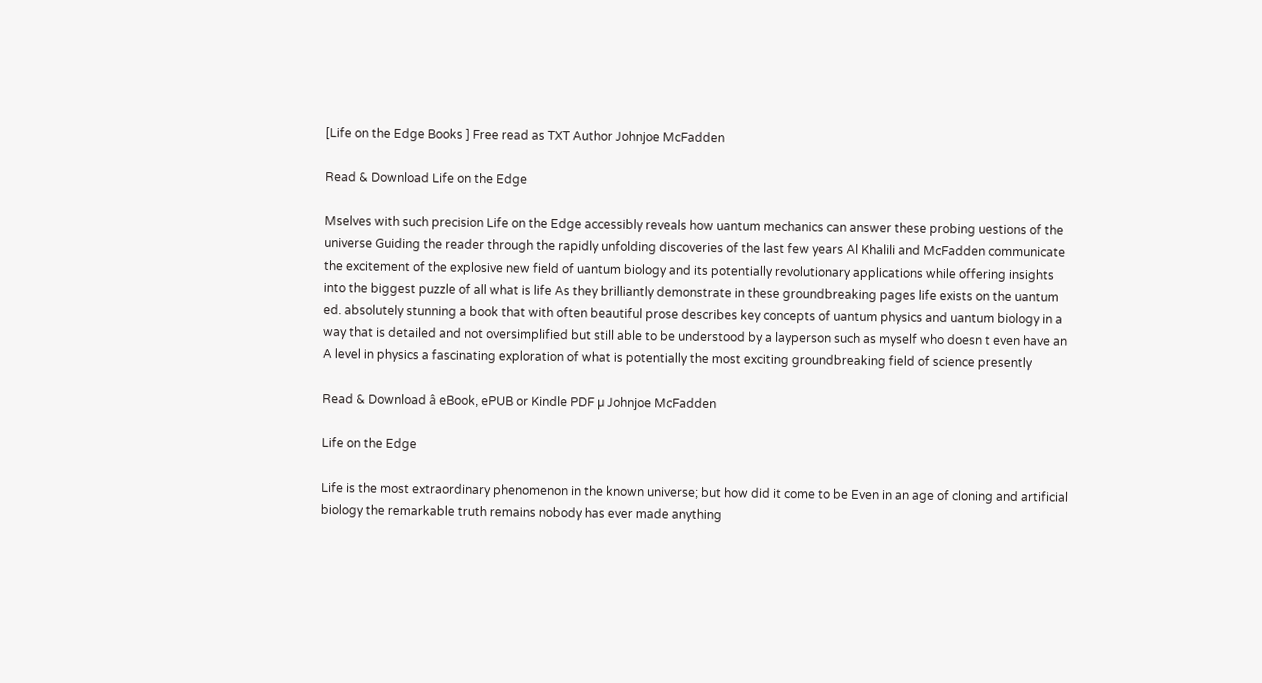[Life on the Edge Books ] Free read as TXT Author Johnjoe McFadden

Read & Download Life on the Edge

Mselves with such precision Life on the Edge accessibly reveals how uantum mechanics can answer these probing uestions of the universe Guiding the reader through the rapidly unfolding discoveries of the last few years Al Khalili and McFadden communicate the excitement of the explosive new field of uantum biology and its potentially revolutionary applications while offering insights into the biggest puzzle of all what is life As they brilliantly demonstrate in these groundbreaking pages life exists on the uantum ed. absolutely stunning a book that with often beautiful prose describes key concepts of uantum physics and uantum biology in a way that is detailed and not oversimplified but still able to be understood by a layperson such as myself who doesn t even have an A level in physics a fascinating exploration of what is potentially the most exciting groundbreaking field of science presently

Read & Download â eBook, ePUB or Kindle PDF µ Johnjoe McFadden

Life on the Edge

Life is the most extraordinary phenomenon in the known universe; but how did it come to be Even in an age of cloning and artificial biology the remarkable truth remains nobody has ever made anything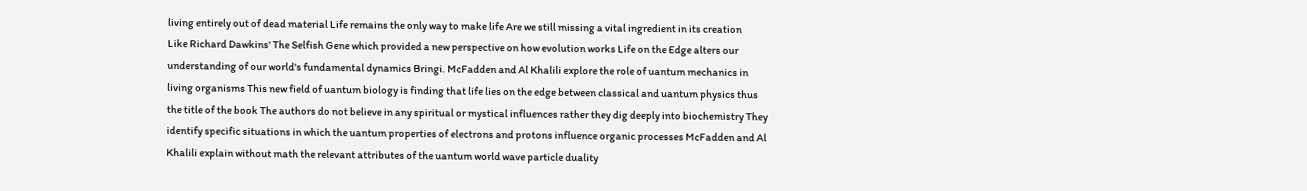living entirely out of dead material Life remains the only way to make life Are we still missing a vital ingredient in its creation      Like Richard Dawkins' The Selfish Gene which provided a new perspective on how evolution works Life on the Edge alters our understanding of our world's fundamental dynamics Bringi. McFadden and Al Khalili explore the role of uantum mechanics in living organisms This new field of uantum biology is finding that life lies on the edge between classical and uantum physics thus the title of the book The authors do not believe in any spiritual or mystical influences rather they dig deeply into biochemistry They identify specific situations in which the uantum properties of electrons and protons influence organic processes McFadden and Al Khalili explain without math the relevant attributes of the uantum world wave particle duality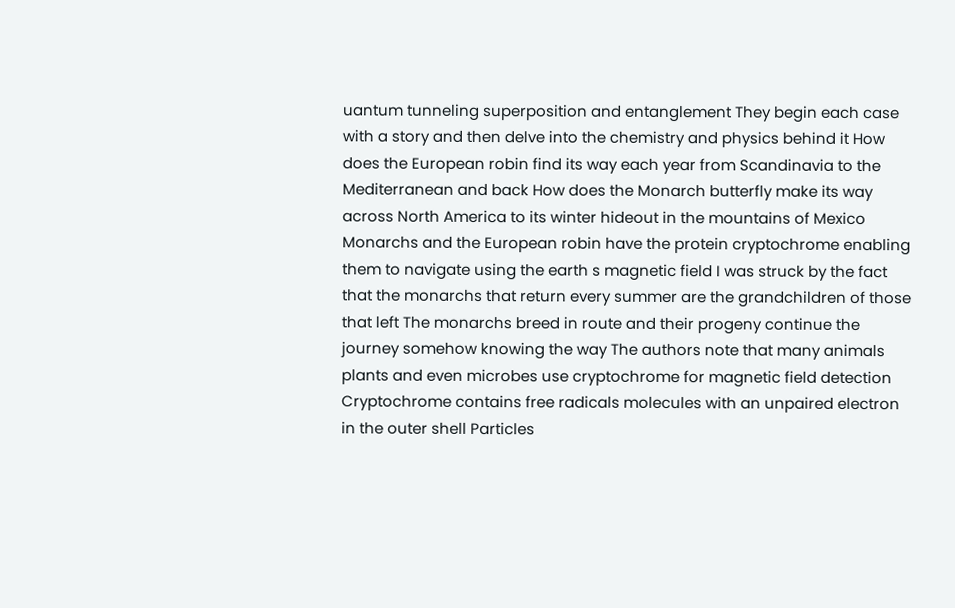uantum tunneling superposition and entanglement They begin each case with a story and then delve into the chemistry and physics behind it How does the European robin find its way each year from Scandinavia to the Mediterranean and back How does the Monarch butterfly make its way across North America to its winter hideout in the mountains of Mexico Monarchs and the European robin have the protein cryptochrome enabling them to navigate using the earth s magnetic field I was struck by the fact that the monarchs that return every summer are the grandchildren of those that left The monarchs breed in route and their progeny continue the journey somehow knowing the way The authors note that many animals plants and even microbes use cryptochrome for magnetic field detection Cryptochrome contains free radicals molecules with an unpaired electron in the outer shell Particles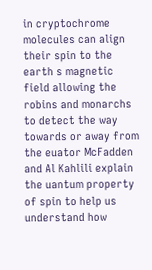in cryptochrome molecules can align their spin to the earth s magnetic field allowing the robins and monarchs to detect the way towards or away from the euator McFadden and Al Kahlili explain the uantum property of spin to help us understand how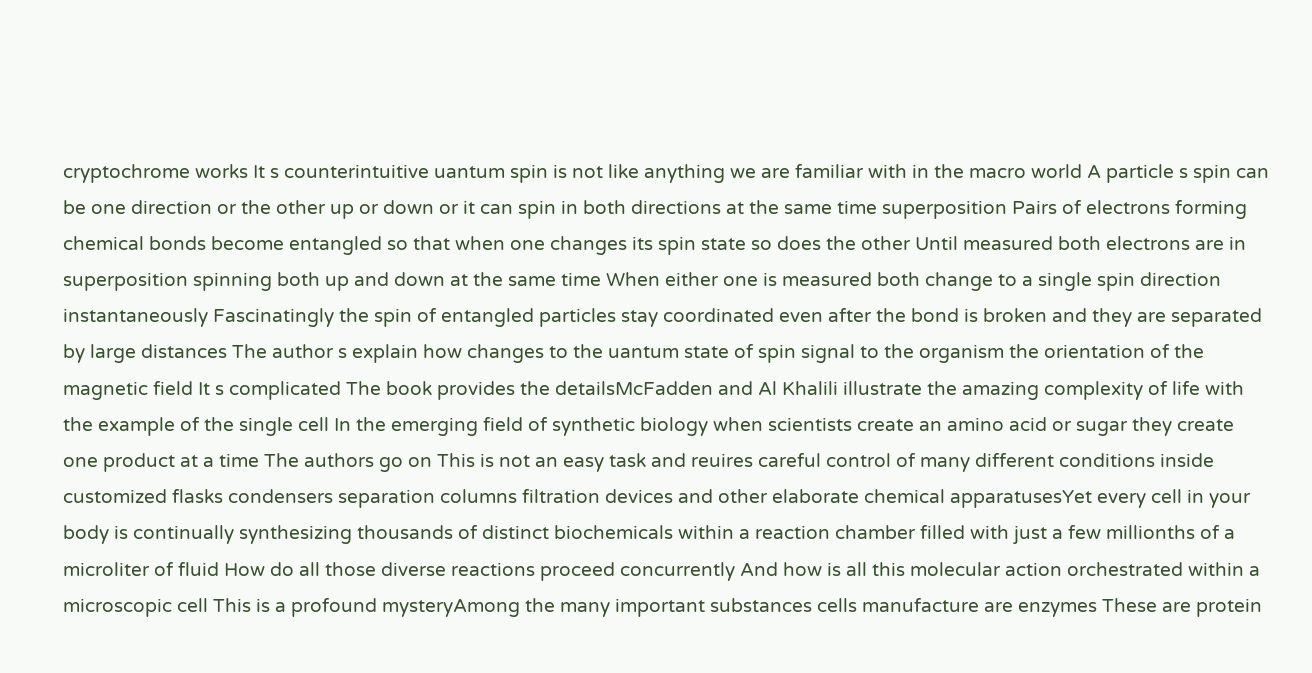cryptochrome works It s counterintuitive uantum spin is not like anything we are familiar with in the macro world A particle s spin can be one direction or the other up or down or it can spin in both directions at the same time superposition Pairs of electrons forming chemical bonds become entangled so that when one changes its spin state so does the other Until measured both electrons are in superposition spinning both up and down at the same time When either one is measured both change to a single spin direction instantaneously Fascinatingly the spin of entangled particles stay coordinated even after the bond is broken and they are separated by large distances The author s explain how changes to the uantum state of spin signal to the organism the orientation of the magnetic field It s complicated The book provides the detailsMcFadden and Al Khalili illustrate the amazing complexity of life with the example of the single cell In the emerging field of synthetic biology when scientists create an amino acid or sugar they create one product at a time The authors go on This is not an easy task and reuires careful control of many different conditions inside customized flasks condensers separation columns filtration devices and other elaborate chemical apparatusesYet every cell in your body is continually synthesizing thousands of distinct biochemicals within a reaction chamber filled with just a few millionths of a microliter of fluid How do all those diverse reactions proceed concurrently And how is all this molecular action orchestrated within a microscopic cell This is a profound mysteryAmong the many important substances cells manufacture are enzymes These are protein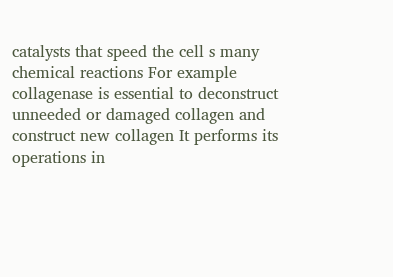catalysts that speed the cell s many chemical reactions For example collagenase is essential to deconstruct unneeded or damaged collagen and construct new collagen It performs its operations in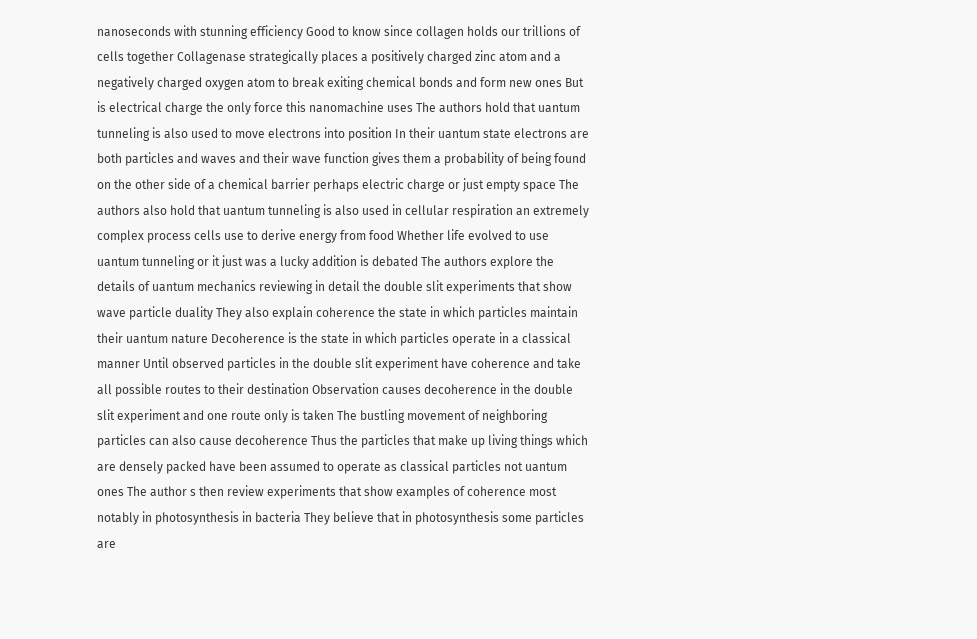nanoseconds with stunning efficiency Good to know since collagen holds our trillions of cells together Collagenase strategically places a positively charged zinc atom and a negatively charged oxygen atom to break exiting chemical bonds and form new ones But is electrical charge the only force this nanomachine uses The authors hold that uantum tunneling is also used to move electrons into position In their uantum state electrons are both particles and waves and their wave function gives them a probability of being found on the other side of a chemical barrier perhaps electric charge or just empty space The authors also hold that uantum tunneling is also used in cellular respiration an extremely complex process cells use to derive energy from food Whether life evolved to use uantum tunneling or it just was a lucky addition is debated The authors explore the details of uantum mechanics reviewing in detail the double slit experiments that show wave particle duality They also explain coherence the state in which particles maintain their uantum nature Decoherence is the state in which particles operate in a classical manner Until observed particles in the double slit experiment have coherence and take all possible routes to their destination Observation causes decoherence in the double slit experiment and one route only is taken The bustling movement of neighboring particles can also cause decoherence Thus the particles that make up living things which are densely packed have been assumed to operate as classical particles not uantum ones The author s then review experiments that show examples of coherence most notably in photosynthesis in bacteria They believe that in photosynthesis some particles are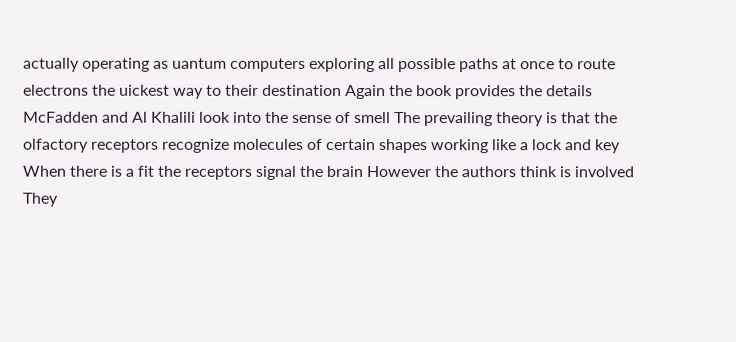actually operating as uantum computers exploring all possible paths at once to route electrons the uickest way to their destination Again the book provides the details McFadden and Al Khalili look into the sense of smell The prevailing theory is that the olfactory receptors recognize molecules of certain shapes working like a lock and key When there is a fit the receptors signal the brain However the authors think is involved They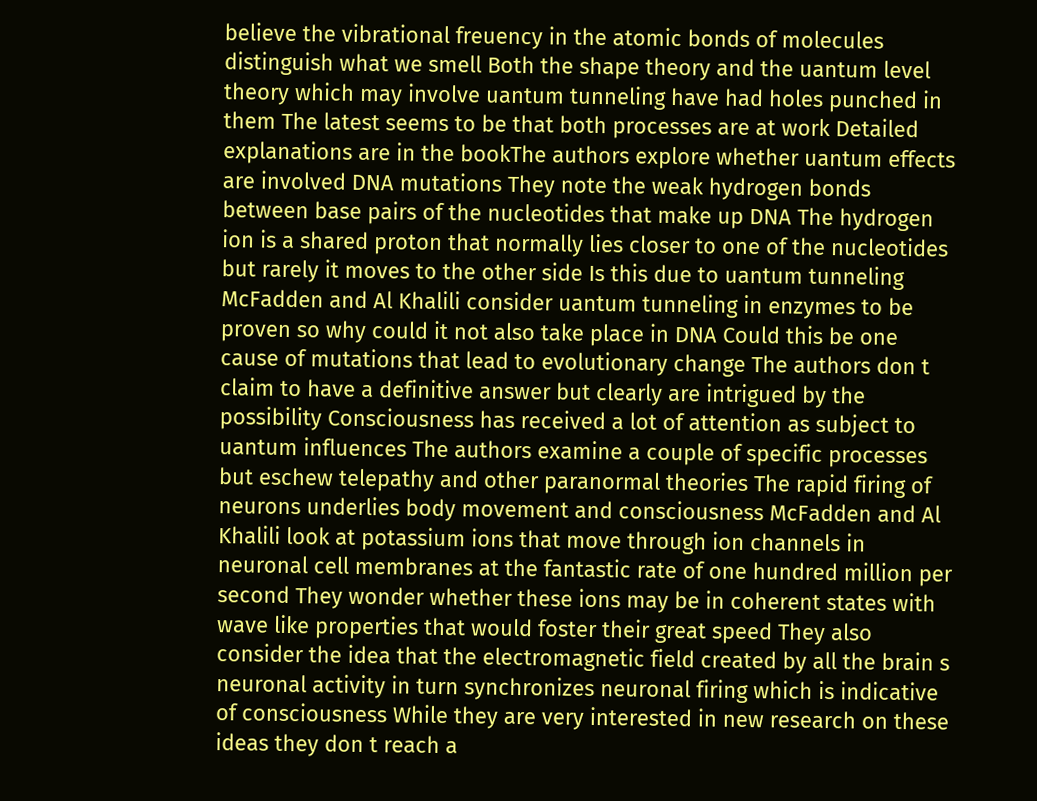believe the vibrational freuency in the atomic bonds of molecules distinguish what we smell Both the shape theory and the uantum level theory which may involve uantum tunneling have had holes punched in them The latest seems to be that both processes are at work Detailed explanations are in the bookThe authors explore whether uantum effects are involved DNA mutations They note the weak hydrogen bonds between base pairs of the nucleotides that make up DNA The hydrogen ion is a shared proton that normally lies closer to one of the nucleotides but rarely it moves to the other side Is this due to uantum tunneling McFadden and Al Khalili consider uantum tunneling in enzymes to be proven so why could it not also take place in DNA Could this be one cause of mutations that lead to evolutionary change The authors don t claim to have a definitive answer but clearly are intrigued by the possibility Consciousness has received a lot of attention as subject to uantum influences The authors examine a couple of specific processes but eschew telepathy and other paranormal theories The rapid firing of neurons underlies body movement and consciousness McFadden and Al Khalili look at potassium ions that move through ion channels in neuronal cell membranes at the fantastic rate of one hundred million per second They wonder whether these ions may be in coherent states with wave like properties that would foster their great speed They also consider the idea that the electromagnetic field created by all the brain s neuronal activity in turn synchronizes neuronal firing which is indicative of consciousness While they are very interested in new research on these ideas they don t reach a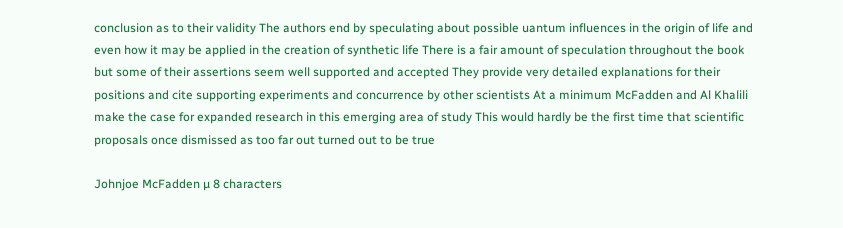conclusion as to their validity The authors end by speculating about possible uantum influences in the origin of life and even how it may be applied in the creation of synthetic life There is a fair amount of speculation throughout the book but some of their assertions seem well supported and accepted They provide very detailed explanations for their positions and cite supporting experiments and concurrence by other scientists At a minimum McFadden and Al Khalili make the case for expanded research in this emerging area of study This would hardly be the first time that scientific proposals once dismissed as too far out turned out to be true

Johnjoe McFadden µ 8 characters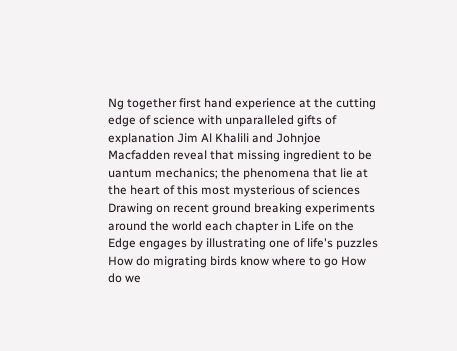Ng together first hand experience at the cutting edge of science with unparalleled gifts of explanation Jim Al Khalili and Johnjoe Macfadden reveal that missing ingredient to be uantum mechanics; the phenomena that lie at the heart of this most mysterious of sciences Drawing on recent ground breaking experiments around the world each chapter in Life on the Edge engages by illustrating one of life's puzzles How do migrating birds know where to go How do we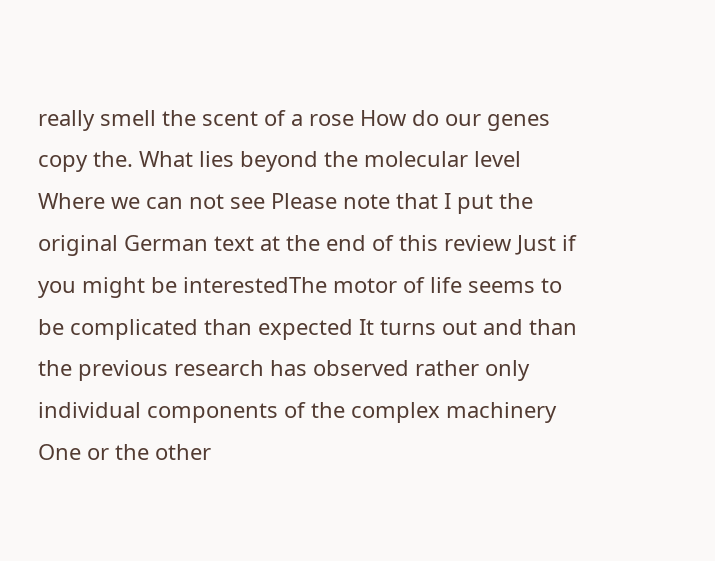really smell the scent of a rose How do our genes copy the. What lies beyond the molecular level Where we can not see Please note that I put the original German text at the end of this review Just if you might be interestedThe motor of life seems to be complicated than expected It turns out and than the previous research has observed rather only individual components of the complex machinery One or the other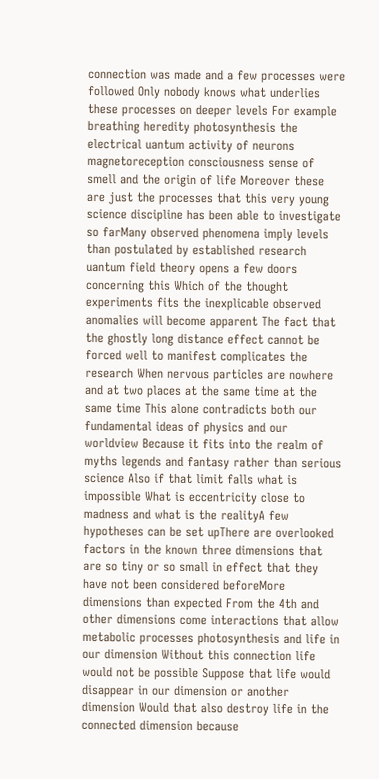connection was made and a few processes were followed Only nobody knows what underlies these processes on deeper levels For example breathing heredity photosynthesis the electrical uantum activity of neurons magnetoreception consciousness sense of smell and the origin of life Moreover these are just the processes that this very young science discipline has been able to investigate so farMany observed phenomena imply levels than postulated by established research uantum field theory opens a few doors concerning this Which of the thought experiments fits the inexplicable observed anomalies will become apparent The fact that the ghostly long distance effect cannot be forced well to manifest complicates the research When nervous particles are nowhere and at two places at the same time at the same time This alone contradicts both our fundamental ideas of physics and our worldview Because it fits into the realm of myths legends and fantasy rather than serious science Also if that limit falls what is impossible What is eccentricity close to madness and what is the realityA few hypotheses can be set upThere are overlooked factors in the known three dimensions that are so tiny or so small in effect that they have not been considered beforeMore dimensions than expected From the 4th and other dimensions come interactions that allow metabolic processes photosynthesis and life in our dimension Without this connection life would not be possible Suppose that life would disappear in our dimension or another dimension Would that also destroy life in the connected dimension because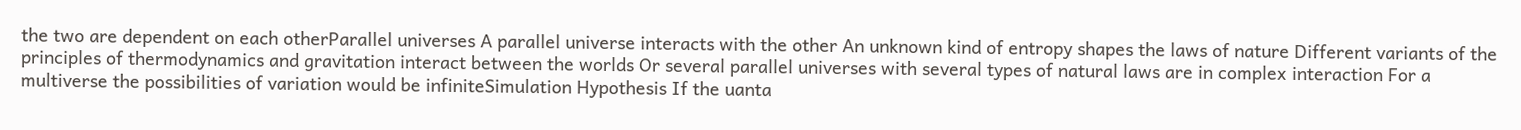the two are dependent on each otherParallel universes A parallel universe interacts with the other An unknown kind of entropy shapes the laws of nature Different variants of the principles of thermodynamics and gravitation interact between the worlds Or several parallel universes with several types of natural laws are in complex interaction For a multiverse the possibilities of variation would be infiniteSimulation Hypothesis If the uanta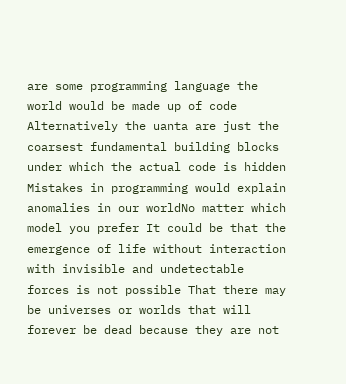are some programming language the world would be made up of code Alternatively the uanta are just the coarsest fundamental building blocks under which the actual code is hidden Mistakes in programming would explain anomalies in our worldNo matter which model you prefer It could be that the emergence of life without interaction with invisible and undetectable forces is not possible That there may be universes or worlds that will forever be dead because they are not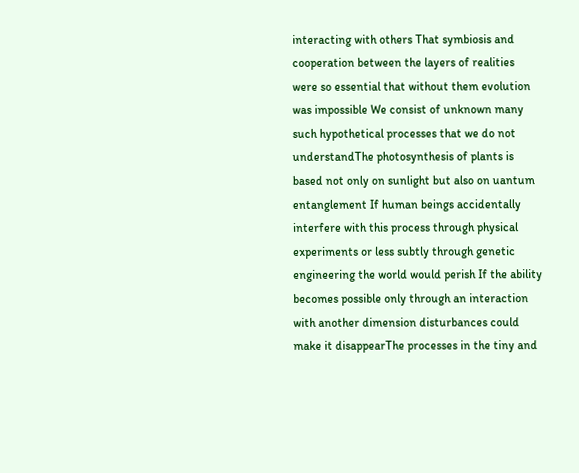interacting with others That symbiosis and cooperation between the layers of realities were so essential that without them evolution was impossible We consist of unknown many such hypothetical processes that we do not understandThe photosynthesis of plants is based not only on sunlight but also on uantum entanglement If human beings accidentally interfere with this process through physical experiments or less subtly through genetic engineering the world would perish If the ability becomes possible only through an interaction with another dimension disturbances could make it disappearThe processes in the tiny and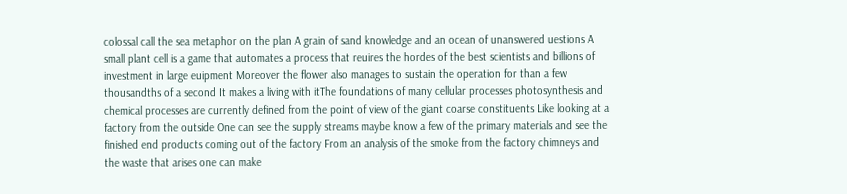colossal call the sea metaphor on the plan A grain of sand knowledge and an ocean of unanswered uestions A small plant cell is a game that automates a process that reuires the hordes of the best scientists and billions of investment in large euipment Moreover the flower also manages to sustain the operation for than a few thousandths of a second It makes a living with itThe foundations of many cellular processes photosynthesis and chemical processes are currently defined from the point of view of the giant coarse constituents Like looking at a factory from the outside One can see the supply streams maybe know a few of the primary materials and see the finished end products coming out of the factory From an analysis of the smoke from the factory chimneys and the waste that arises one can make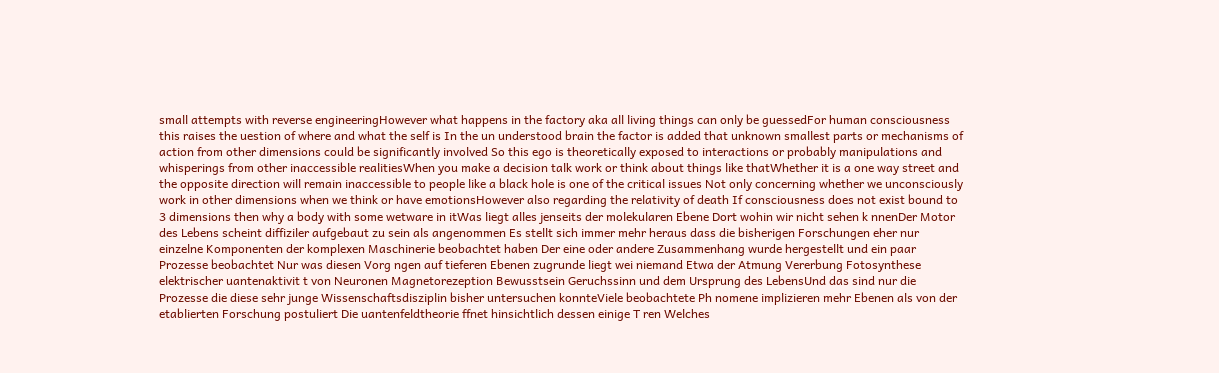small attempts with reverse engineeringHowever what happens in the factory aka all living things can only be guessedFor human consciousness this raises the uestion of where and what the self is In the un understood brain the factor is added that unknown smallest parts or mechanisms of action from other dimensions could be significantly involved So this ego is theoretically exposed to interactions or probably manipulations and whisperings from other inaccessible realitiesWhen you make a decision talk work or think about things like thatWhether it is a one way street and the opposite direction will remain inaccessible to people like a black hole is one of the critical issues Not only concerning whether we unconsciously work in other dimensions when we think or have emotionsHowever also regarding the relativity of death If consciousness does not exist bound to 3 dimensions then why a body with some wetware in itWas liegt alles jenseits der molekularen Ebene Dort wohin wir nicht sehen k nnenDer Motor des Lebens scheint diffiziler aufgebaut zu sein als angenommen Es stellt sich immer mehr heraus dass die bisherigen Forschungen eher nur einzelne Komponenten der komplexen Maschinerie beobachtet haben Der eine oder andere Zusammenhang wurde hergestellt und ein paar Prozesse beobachtet Nur was diesen Vorg ngen auf tieferen Ebenen zugrunde liegt wei niemand Etwa der Atmung Vererbung Fotosynthese elektrischer uantenaktivit t von Neuronen Magnetorezeption Bewusstsein Geruchssinn und dem Ursprung des LebensUnd das sind nur die Prozesse die diese sehr junge Wissenschaftsdisziplin bisher untersuchen konnteViele beobachtete Ph nomene implizieren mehr Ebenen als von der etablierten Forschung postuliert Die uantenfeldtheorie ffnet hinsichtlich dessen einige T ren Welches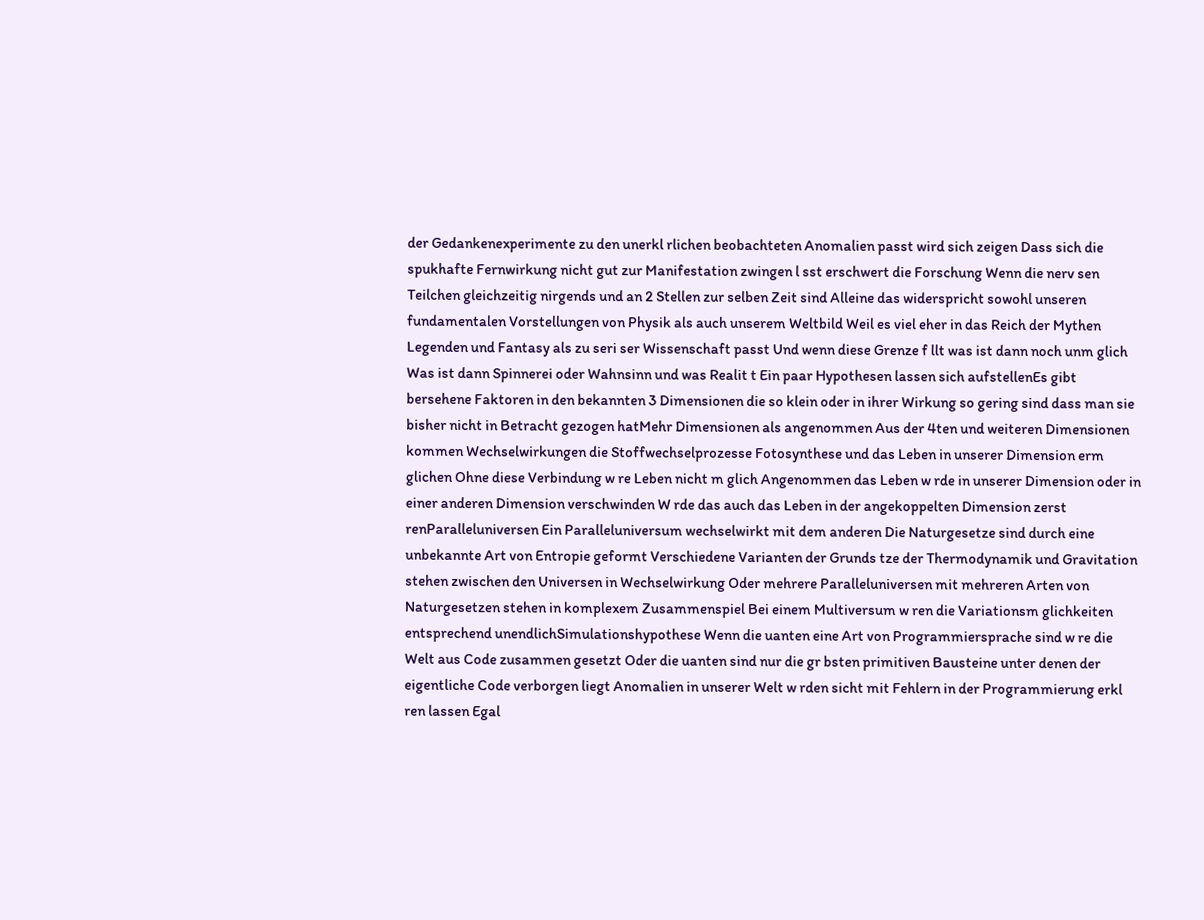der Gedankenexperimente zu den unerkl rlichen beobachteten Anomalien passt wird sich zeigen Dass sich die spukhafte Fernwirkung nicht gut zur Manifestation zwingen l sst erschwert die Forschung Wenn die nerv sen Teilchen gleichzeitig nirgends und an 2 Stellen zur selben Zeit sind Alleine das widerspricht sowohl unseren fundamentalen Vorstellungen von Physik als auch unserem Weltbild Weil es viel eher in das Reich der Mythen Legenden und Fantasy als zu seri ser Wissenschaft passt Und wenn diese Grenze f llt was ist dann noch unm glich Was ist dann Spinnerei oder Wahnsinn und was Realit t Ein paar Hypothesen lassen sich aufstellenEs gibt bersehene Faktoren in den bekannten 3 Dimensionen die so klein oder in ihrer Wirkung so gering sind dass man sie bisher nicht in Betracht gezogen hatMehr Dimensionen als angenommen Aus der 4ten und weiteren Dimensionen kommen Wechselwirkungen die Stoffwechselprozesse Fotosynthese und das Leben in unserer Dimension erm glichen Ohne diese Verbindung w re Leben nicht m glich Angenommen das Leben w rde in unserer Dimension oder in einer anderen Dimension verschwinden W rde das auch das Leben in der angekoppelten Dimension zerst renParalleluniversen Ein Paralleluniversum wechselwirkt mit dem anderen Die Naturgesetze sind durch eine unbekannte Art von Entropie geformt Verschiedene Varianten der Grunds tze der Thermodynamik und Gravitation stehen zwischen den Universen in Wechselwirkung Oder mehrere Paralleluniversen mit mehreren Arten von Naturgesetzen stehen in komplexem Zusammenspiel Bei einem Multiversum w ren die Variationsm glichkeiten entsprechend unendlichSimulationshypothese Wenn die uanten eine Art von Programmiersprache sind w re die Welt aus Code zusammen gesetzt Oder die uanten sind nur die gr bsten primitiven Bausteine unter denen der eigentliche Code verborgen liegt Anomalien in unserer Welt w rden sicht mit Fehlern in der Programmierung erkl ren lassen Egal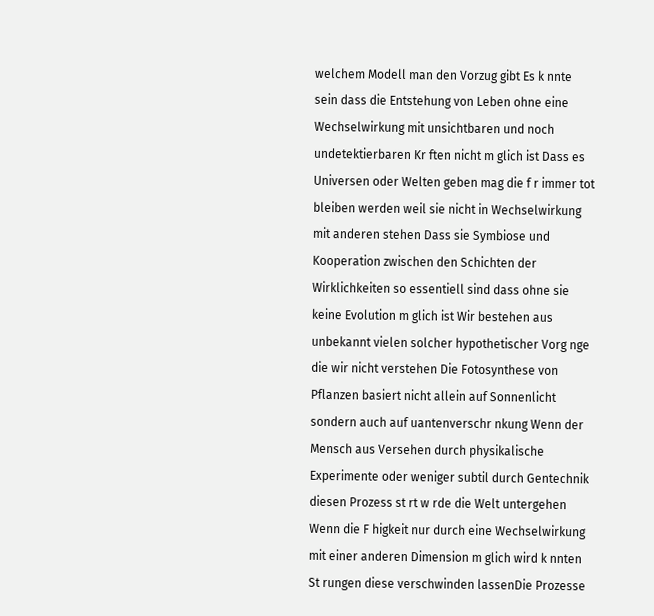welchem Modell man den Vorzug gibt Es k nnte sein dass die Entstehung von Leben ohne eine Wechselwirkung mit unsichtbaren und noch undetektierbaren Kr ften nicht m glich ist Dass es Universen oder Welten geben mag die f r immer tot bleiben werden weil sie nicht in Wechselwirkung mit anderen stehen Dass sie Symbiose und Kooperation zwischen den Schichten der Wirklichkeiten so essentiell sind dass ohne sie keine Evolution m glich ist Wir bestehen aus unbekannt vielen solcher hypothetischer Vorg nge die wir nicht verstehen Die Fotosynthese von Pflanzen basiert nicht allein auf Sonnenlicht sondern auch auf uantenverschr nkung Wenn der Mensch aus Versehen durch physikalische Experimente oder weniger subtil durch Gentechnik diesen Prozess st rt w rde die Welt untergehen Wenn die F higkeit nur durch eine Wechselwirkung mit einer anderen Dimension m glich wird k nnten St rungen diese verschwinden lassenDie Prozesse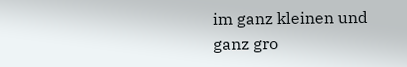im ganz kleinen und ganz gro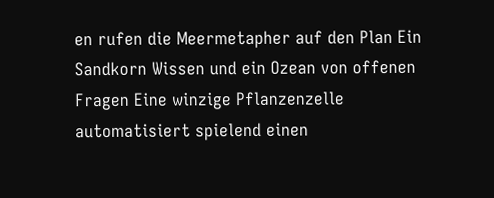en rufen die Meermetapher auf den Plan Ein Sandkorn Wissen und ein Ozean von offenen Fragen Eine winzige Pflanzenzelle automatisiert spielend einen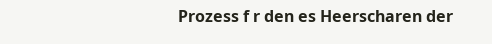Prozess f r den es Heerscharen der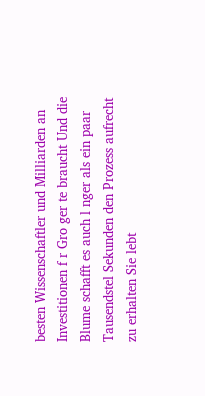besten Wissenschaftler und Milliarden an Investitionen f r Gro ger te braucht Und die Blume schafft es auch l nger als ein paar Tausendstel Sekunden den Prozess aufrecht zu erhalten Sie lebt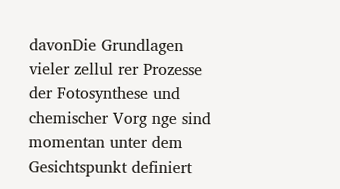davonDie Grundlagen vieler zellul rer Prozesse der Fotosynthese und chemischer Vorg nge sind momentan unter dem Gesichtspunkt definiert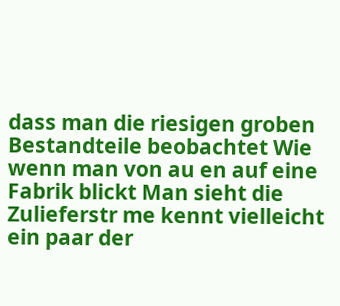dass man die riesigen groben Bestandteile beobachtet Wie wenn man von au en auf eine Fabrik blickt Man sieht die Zulieferstr me kennt vielleicht ein paar der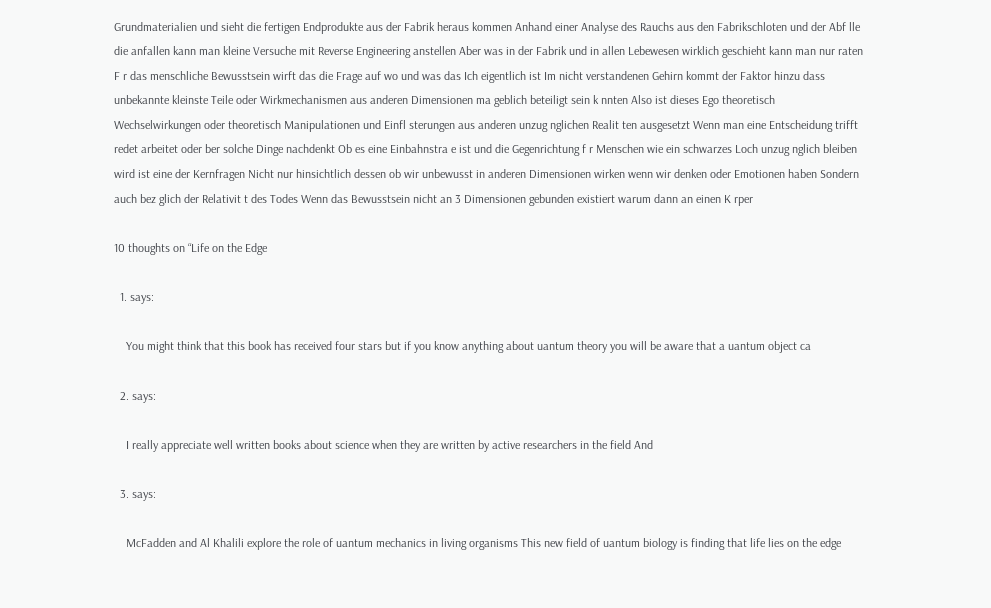Grundmaterialien und sieht die fertigen Endprodukte aus der Fabrik heraus kommen Anhand einer Analyse des Rauchs aus den Fabrikschloten und der Abf lle die anfallen kann man kleine Versuche mit Reverse Engineering anstellen Aber was in der Fabrik und in allen Lebewesen wirklich geschieht kann man nur raten F r das menschliche Bewusstsein wirft das die Frage auf wo und was das Ich eigentlich ist Im nicht verstandenen Gehirn kommt der Faktor hinzu dass unbekannte kleinste Teile oder Wirkmechanismen aus anderen Dimensionen ma geblich beteiligt sein k nnten Also ist dieses Ego theoretisch Wechselwirkungen oder theoretisch Manipulationen und Einfl sterungen aus anderen unzug nglichen Realit ten ausgesetzt Wenn man eine Entscheidung trifft redet arbeitet oder ber solche Dinge nachdenkt Ob es eine Einbahnstra e ist und die Gegenrichtung f r Menschen wie ein schwarzes Loch unzug nglich bleiben wird ist eine der Kernfragen Nicht nur hinsichtlich dessen ob wir unbewusst in anderen Dimensionen wirken wenn wir denken oder Emotionen haben Sondern auch bez glich der Relativit t des Todes Wenn das Bewusstsein nicht an 3 Dimensionen gebunden existiert warum dann an einen K rper

10 thoughts on “Life on the Edge

  1. says:

    You might think that this book has received four stars but if you know anything about uantum theory you will be aware that a uantum object ca

  2. says:

    I really appreciate well written books about science when they are written by active researchers in the field And

  3. says:

    McFadden and Al Khalili explore the role of uantum mechanics in living organisms This new field of uantum biology is finding that life lies on the edge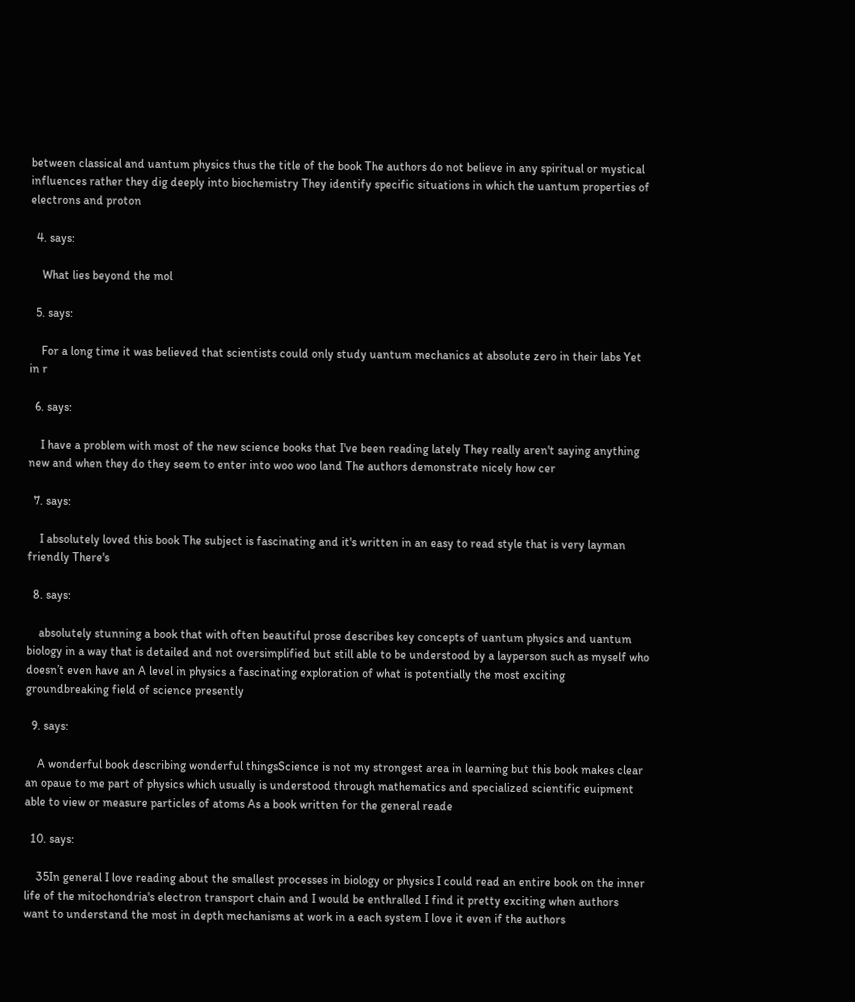between classical and uantum physics thus the title of the book The authors do not believe in any spiritual or mystical influences rather they dig deeply into biochemistry They identify specific situations in which the uantum properties of electrons and proton

  4. says:

    What lies beyond the mol

  5. says:

    For a long time it was believed that scientists could only study uantum mechanics at absolute zero in their labs Yet in r

  6. says:

    I have a problem with most of the new science books that I've been reading lately They really aren't saying anything new and when they do they seem to enter into woo woo land The authors demonstrate nicely how cer

  7. says:

    I absolutely loved this book The subject is fascinating and it's written in an easy to read style that is very layman friendly There's

  8. says:

    absolutely stunning a book that with often beautiful prose describes key concepts of uantum physics and uantum biology in a way that is detailed and not oversimplified but still able to be understood by a layperson such as myself who doesn’t even have an A level in physics a fascinating exploration of what is potentially the most exciting groundbreaking field of science presently

  9. says:

    A wonderful book describing wonderful thingsScience is not my strongest area in learning but this book makes clear an opaue to me part of physics which usually is understood through mathematics and specialized scientific euipment able to view or measure particles of atoms As a book written for the general reade

  10. says:

    35In general I love reading about the smallest processes in biology or physics I could read an entire book on the inner life of the mitochondria's electron transport chain and I would be enthralled I find it pretty exciting when authors want to understand the most in depth mechanisms at work in a each system I love it even if the authors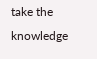take the knowledge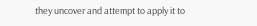they uncover and attempt to apply it to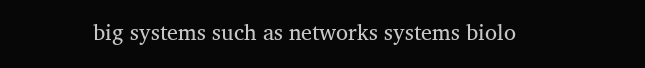big systems such as networks systems biolo